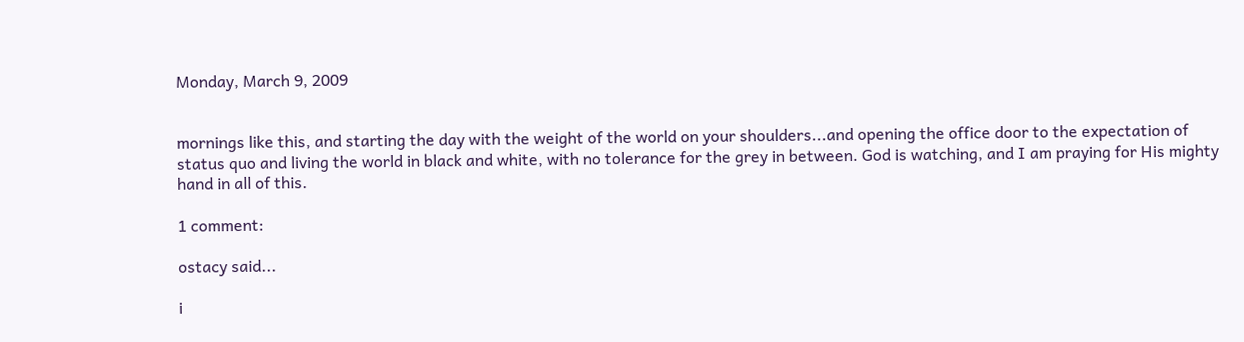Monday, March 9, 2009


mornings like this, and starting the day with the weight of the world on your shoulders...and opening the office door to the expectation of status quo and living the world in black and white, with no tolerance for the grey in between. God is watching, and I am praying for His mighty hand in all of this.

1 comment:

ostacy said...

i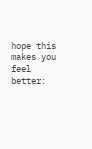hope this makes you feel better: